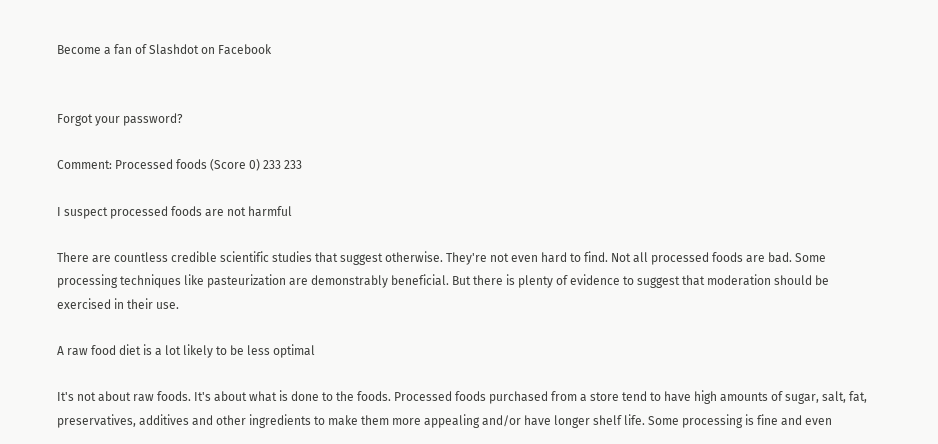Become a fan of Slashdot on Facebook


Forgot your password?

Comment: Processed foods (Score 0) 233 233

I suspect processed foods are not harmful

There are countless credible scientific studies that suggest otherwise. They're not even hard to find. Not all processed foods are bad. Some processing techniques like pasteurization are demonstrably beneficial. But there is plenty of evidence to suggest that moderation should be exercised in their use.

A raw food diet is a lot likely to be less optimal

It's not about raw foods. It's about what is done to the foods. Processed foods purchased from a store tend to have high amounts of sugar, salt, fat, preservatives, additives and other ingredients to make them more appealing and/or have longer shelf life. Some processing is fine and even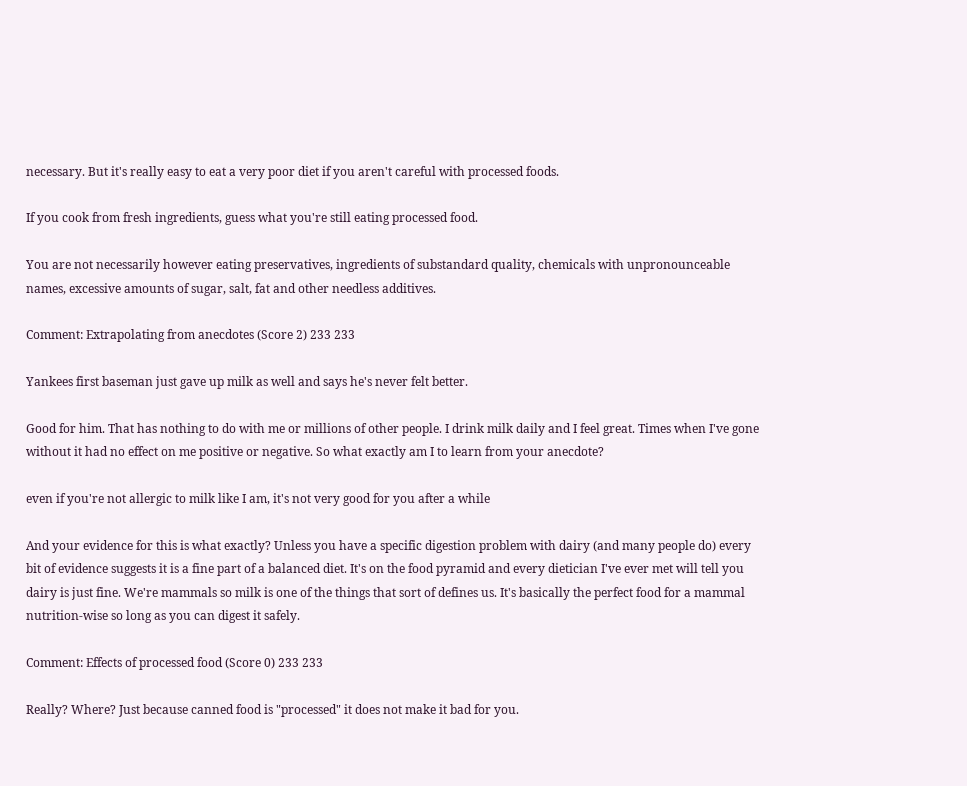necessary. But it's really easy to eat a very poor diet if you aren't careful with processed foods.

If you cook from fresh ingredients, guess what you're still eating processed food.

You are not necessarily however eating preservatives, ingredients of substandard quality, chemicals with unpronounceable names, excessive amounts of sugar, salt, fat and other needless additives.

Comment: Extrapolating from anecdotes (Score 2) 233 233

Yankees first baseman just gave up milk as well and says he's never felt better.

Good for him. That has nothing to do with me or millions of other people. I drink milk daily and I feel great. Times when I've gone without it had no effect on me positive or negative. So what exactly am I to learn from your anecdote?

even if you're not allergic to milk like I am, it's not very good for you after a while

And your evidence for this is what exactly? Unless you have a specific digestion problem with dairy (and many people do) every bit of evidence suggests it is a fine part of a balanced diet. It's on the food pyramid and every dietician I've ever met will tell you dairy is just fine. We're mammals so milk is one of the things that sort of defines us. It's basically the perfect food for a mammal nutrition-wise so long as you can digest it safely.

Comment: Effects of processed food (Score 0) 233 233

Really? Where? Just because canned food is "processed" it does not make it bad for you.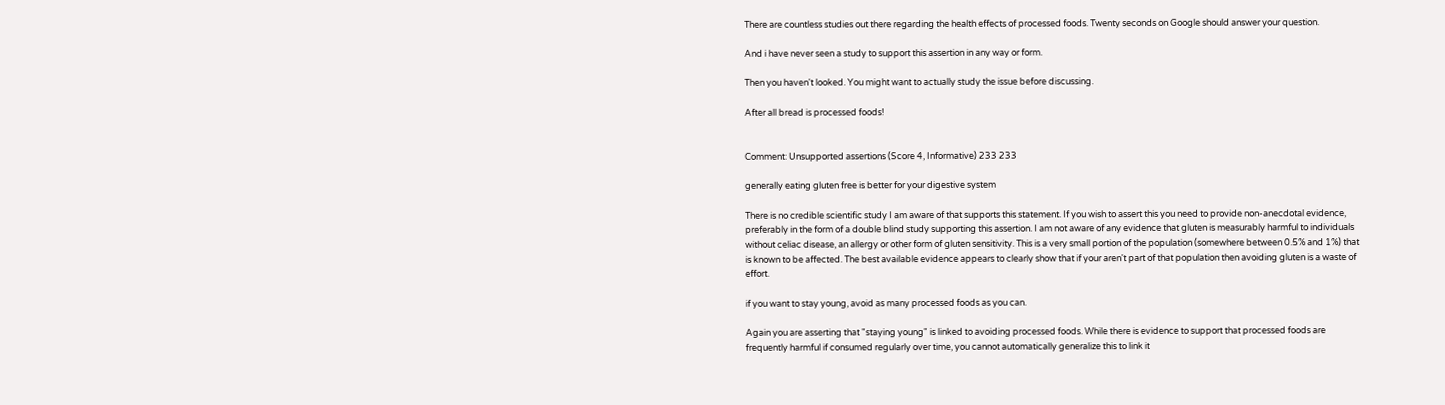There are countless studies out there regarding the health effects of processed foods. Twenty seconds on Google should answer your question.

And i have never seen a study to support this assertion in any way or form.

Then you haven't looked. You might want to actually study the issue before discussing.

After all bread is processed foods!


Comment: Unsupported assertions (Score 4, Informative) 233 233

generally eating gluten free is better for your digestive system

There is no credible scientific study I am aware of that supports this statement. If you wish to assert this you need to provide non-anecdotal evidence, preferably in the form of a double blind study supporting this assertion. I am not aware of any evidence that gluten is measurably harmful to individuals without celiac disease, an allergy or other form of gluten sensitivity. This is a very small portion of the population (somewhere between 0.5% and 1%) that is known to be affected. The best available evidence appears to clearly show that if your aren't part of that population then avoiding gluten is a waste of effort.

if you want to stay young, avoid as many processed foods as you can.

Again you are asserting that "staying young" is linked to avoiding processed foods. While there is evidence to support that processed foods are frequently harmful if consumed regularly over time, you cannot automatically generalize this to link it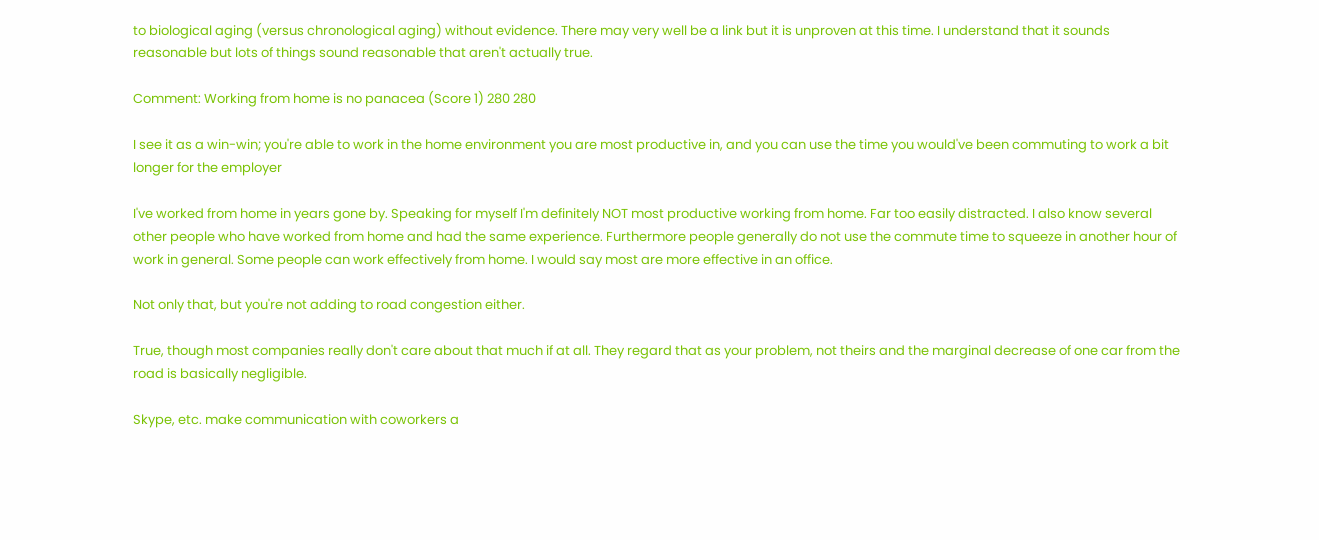to biological aging (versus chronological aging) without evidence. There may very well be a link but it is unproven at this time. I understand that it sounds reasonable but lots of things sound reasonable that aren't actually true.

Comment: Working from home is no panacea (Score 1) 280 280

I see it as a win-win; you're able to work in the home environment you are most productive in, and you can use the time you would've been commuting to work a bit longer for the employer

I've worked from home in years gone by. Speaking for myself I'm definitely NOT most productive working from home. Far too easily distracted. I also know several other people who have worked from home and had the same experience. Furthermore people generally do not use the commute time to squeeze in another hour of work in general. Some people can work effectively from home. I would say most are more effective in an office.

Not only that, but you're not adding to road congestion either.

True, though most companies really don't care about that much if at all. They regard that as your problem, not theirs and the marginal decrease of one car from the road is basically negligible.

Skype, etc. make communication with coworkers a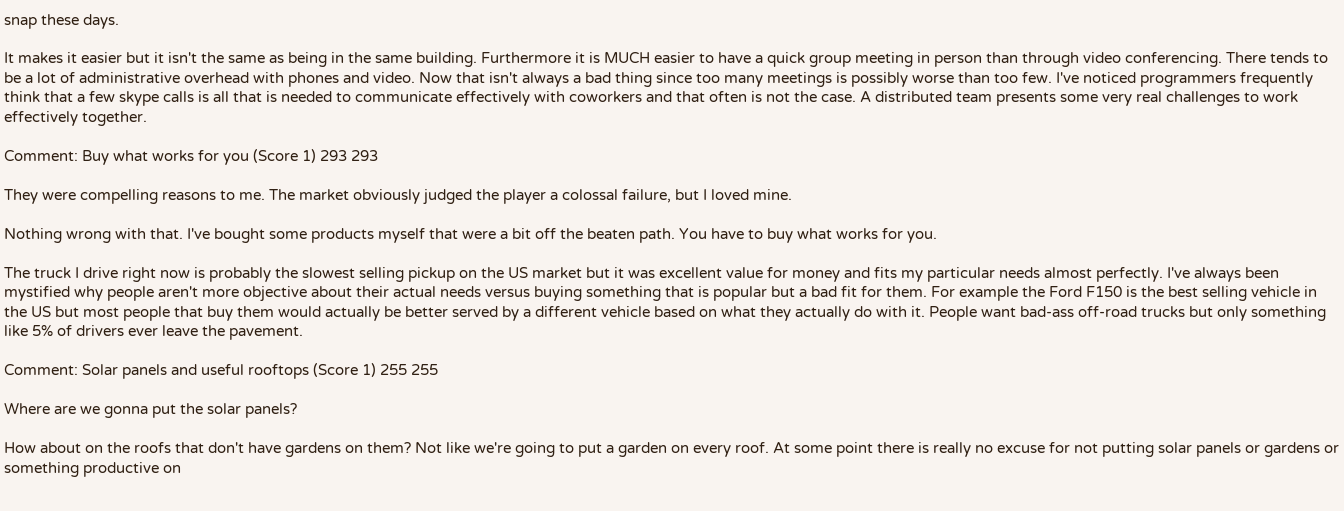snap these days.

It makes it easier but it isn't the same as being in the same building. Furthermore it is MUCH easier to have a quick group meeting in person than through video conferencing. There tends to be a lot of administrative overhead with phones and video. Now that isn't always a bad thing since too many meetings is possibly worse than too few. I've noticed programmers frequently think that a few skype calls is all that is needed to communicate effectively with coworkers and that often is not the case. A distributed team presents some very real challenges to work effectively together.

Comment: Buy what works for you (Score 1) 293 293

They were compelling reasons to me. The market obviously judged the player a colossal failure, but I loved mine.

Nothing wrong with that. I've bought some products myself that were a bit off the beaten path. You have to buy what works for you.

The truck I drive right now is probably the slowest selling pickup on the US market but it was excellent value for money and fits my particular needs almost perfectly. I've always been mystified why people aren't more objective about their actual needs versus buying something that is popular but a bad fit for them. For example the Ford F150 is the best selling vehicle in the US but most people that buy them would actually be better served by a different vehicle based on what they actually do with it. People want bad-ass off-road trucks but only something like 5% of drivers ever leave the pavement.

Comment: Solar panels and useful rooftops (Score 1) 255 255

Where are we gonna put the solar panels?

How about on the roofs that don't have gardens on them? Not like we're going to put a garden on every roof. At some point there is really no excuse for not putting solar panels or gardens or something productive on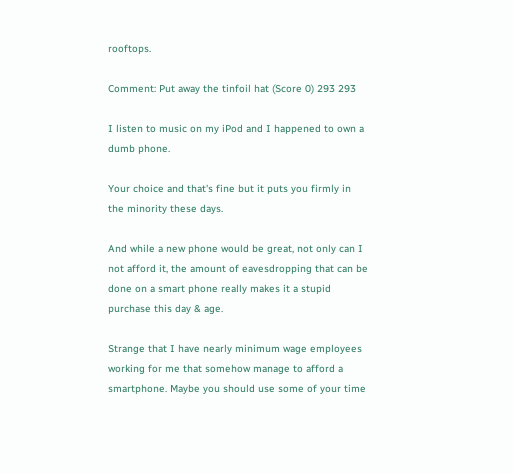rooftops.

Comment: Put away the tinfoil hat (Score 0) 293 293

I listen to music on my iPod and I happened to own a dumb phone.

Your choice and that's fine but it puts you firmly in the minority these days.

And while a new phone would be great, not only can I not afford it, the amount of eavesdropping that can be done on a smart phone really makes it a stupid purchase this day & age.

Strange that I have nearly minimum wage employees working for me that somehow manage to afford a smartphone. Maybe you should use some of your time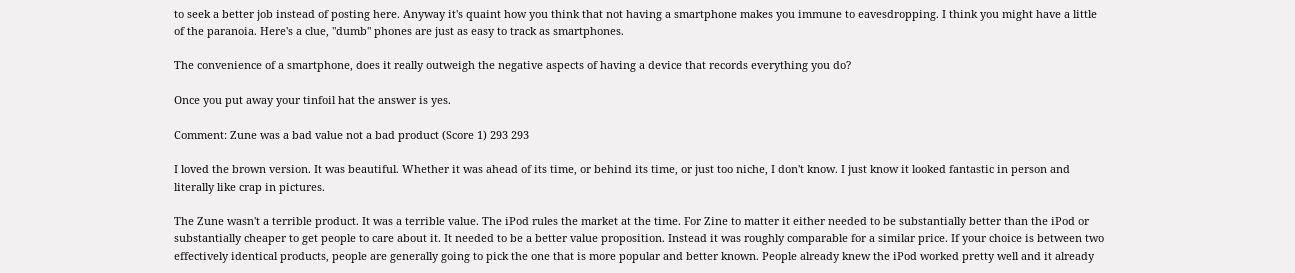to seek a better job instead of posting here. Anyway it's quaint how you think that not having a smartphone makes you immune to eavesdropping. I think you might have a little of the paranoia. Here's a clue, "dumb" phones are just as easy to track as smartphones.

The convenience of a smartphone, does it really outweigh the negative aspects of having a device that records everything you do?

Once you put away your tinfoil hat the answer is yes.

Comment: Zune was a bad value not a bad product (Score 1) 293 293

I loved the brown version. It was beautiful. Whether it was ahead of its time, or behind its time, or just too niche, I don't know. I just know it looked fantastic in person and literally like crap in pictures.

The Zune wasn't a terrible product. It was a terrible value. The iPod rules the market at the time. For Zine to matter it either needed to be substantially better than the iPod or substantially cheaper to get people to care about it. It needed to be a better value proposition. Instead it was roughly comparable for a similar price. If your choice is between two effectively identical products, people are generally going to pick the one that is more popular and better known. People already knew the iPod worked pretty well and it already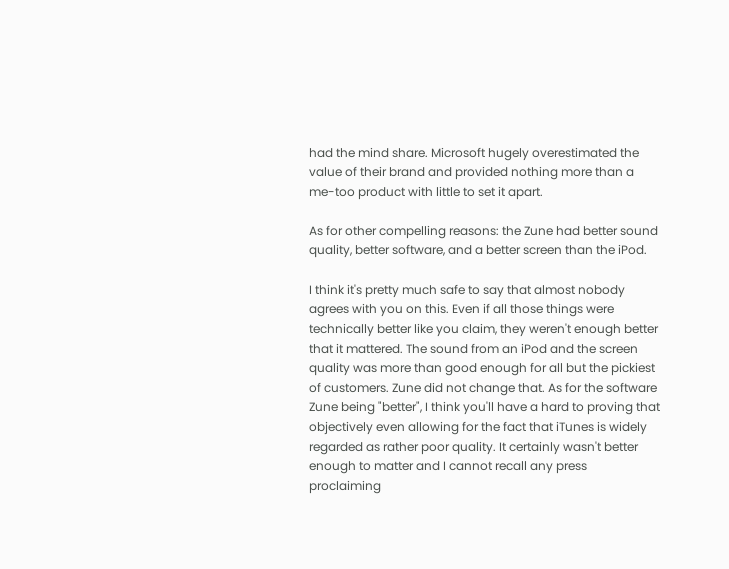had the mind share. Microsoft hugely overestimated the value of their brand and provided nothing more than a me-too product with little to set it apart.

As for other compelling reasons: the Zune had better sound quality, better software, and a better screen than the iPod.

I think it's pretty much safe to say that almost nobody agrees with you on this. Even if all those things were technically better like you claim, they weren't enough better that it mattered. The sound from an iPod and the screen quality was more than good enough for all but the pickiest of customers. Zune did not change that. As for the software Zune being "better", I think you'll have a hard to proving that objectively even allowing for the fact that iTunes is widely regarded as rather poor quality. It certainly wasn't better enough to matter and I cannot recall any press proclaiming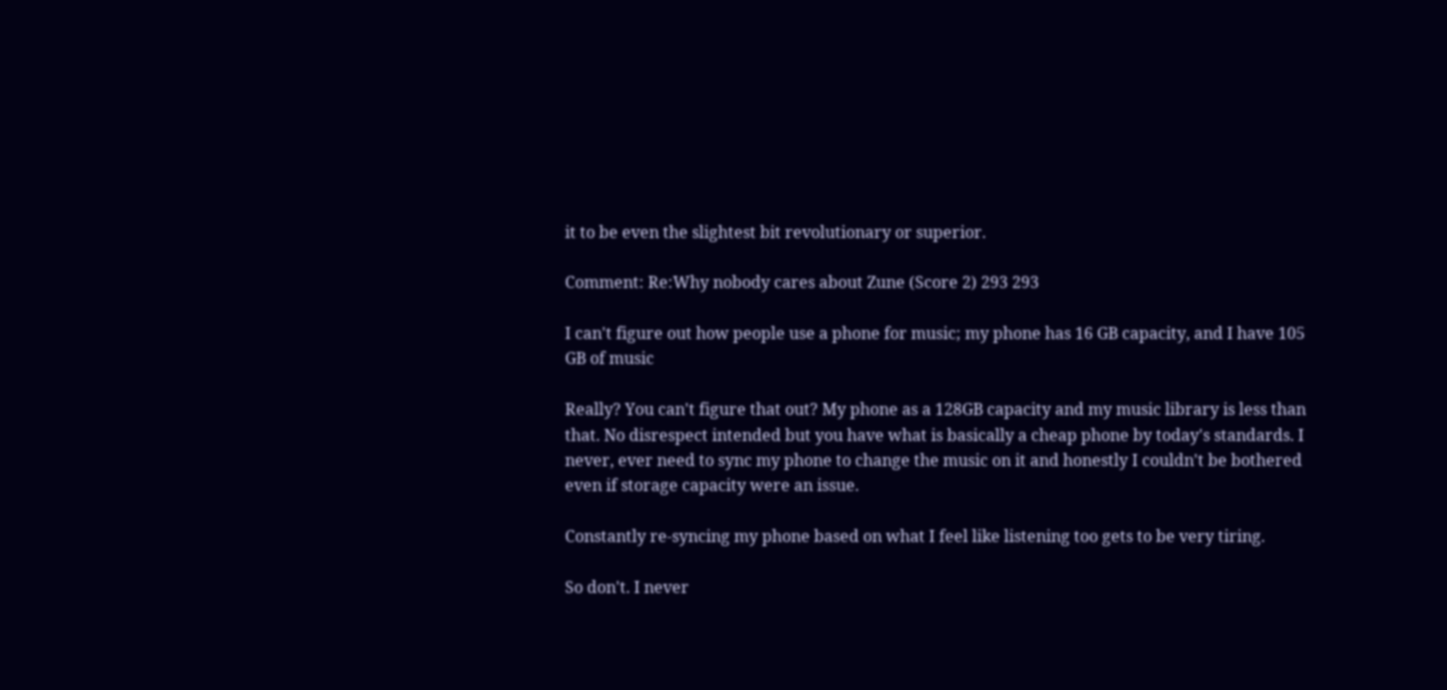it to be even the slightest bit revolutionary or superior.

Comment: Re:Why nobody cares about Zune (Score 2) 293 293

I can't figure out how people use a phone for music; my phone has 16 GB capacity, and I have 105 GB of music

Really? You can't figure that out? My phone as a 128GB capacity and my music library is less than that. No disrespect intended but you have what is basically a cheap phone by today's standards. I never, ever need to sync my phone to change the music on it and honestly I couldn't be bothered even if storage capacity were an issue.

Constantly re-syncing my phone based on what I feel like listening too gets to be very tiring.

So don't. I never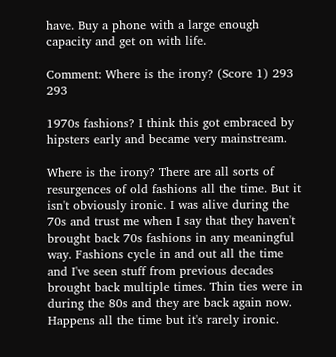have. Buy a phone with a large enough capacity and get on with life.

Comment: Where is the irony? (Score 1) 293 293

1970s fashions? I think this got embraced by hipsters early and became very mainstream.

Where is the irony? There are all sorts of resurgences of old fashions all the time. But it isn't obviously ironic. I was alive during the 70s and trust me when I say that they haven't brought back 70s fashions in any meaningful way. Fashions cycle in and out all the time and I've seen stuff from previous decades brought back multiple times. Thin ties were in during the 80s and they are back again now. Happens all the time but it's rarely ironic.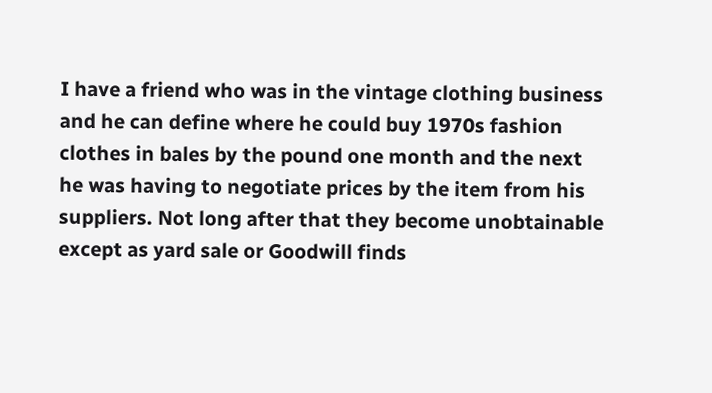I have a friend who was in the vintage clothing business and he can define where he could buy 1970s fashion clothes in bales by the pound one month and the next he was having to negotiate prices by the item from his suppliers. Not long after that they become unobtainable except as yard sale or Goodwill finds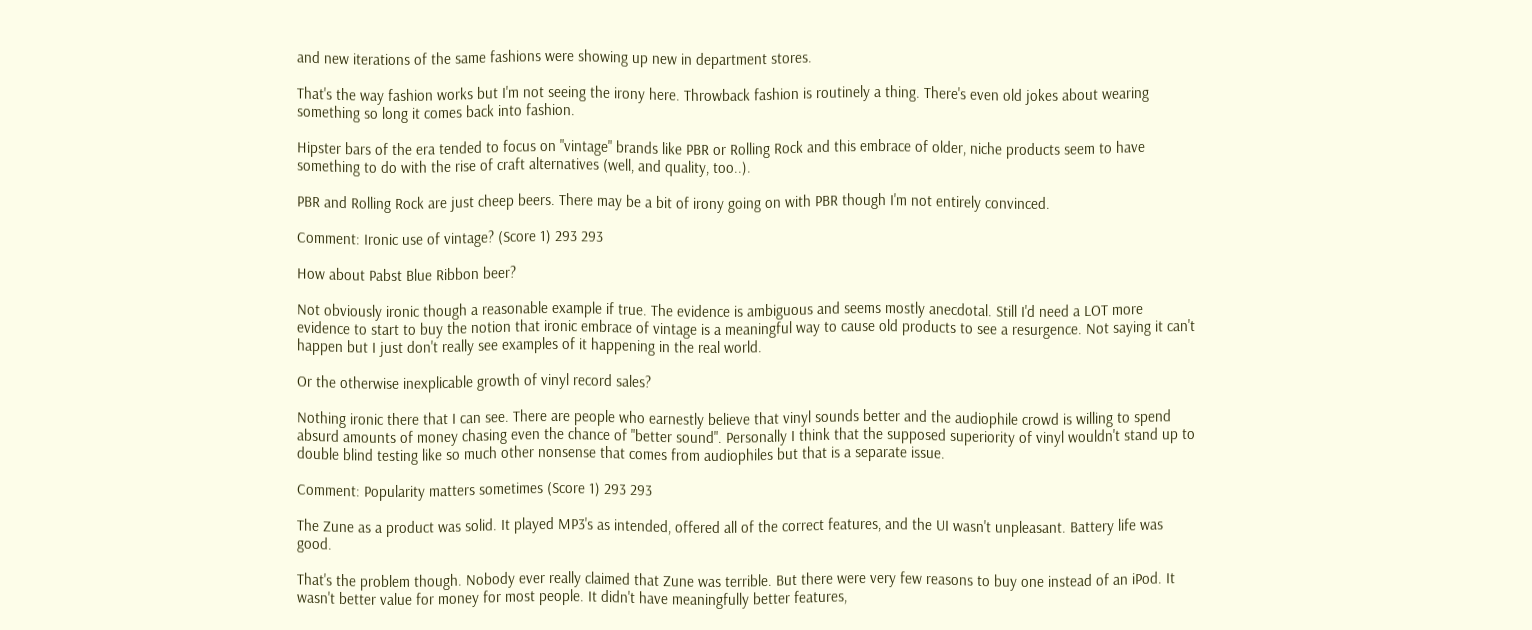and new iterations of the same fashions were showing up new in department stores.

That's the way fashion works but I'm not seeing the irony here. Throwback fashion is routinely a thing. There's even old jokes about wearing something so long it comes back into fashion.

Hipster bars of the era tended to focus on "vintage" brands like PBR or Rolling Rock and this embrace of older, niche products seem to have something to do with the rise of craft alternatives (well, and quality, too..).

PBR and Rolling Rock are just cheep beers. There may be a bit of irony going on with PBR though I'm not entirely convinced.

Comment: Ironic use of vintage? (Score 1) 293 293

How about Pabst Blue Ribbon beer?

Not obviously ironic though a reasonable example if true. The evidence is ambiguous and seems mostly anecdotal. Still I'd need a LOT more evidence to start to buy the notion that ironic embrace of vintage is a meaningful way to cause old products to see a resurgence. Not saying it can't happen but I just don't really see examples of it happening in the real world.

Or the otherwise inexplicable growth of vinyl record sales?

Nothing ironic there that I can see. There are people who earnestly believe that vinyl sounds better and the audiophile crowd is willing to spend absurd amounts of money chasing even the chance of "better sound". Personally I think that the supposed superiority of vinyl wouldn't stand up to double blind testing like so much other nonsense that comes from audiophiles but that is a separate issue.

Comment: Popularity matters sometimes (Score 1) 293 293

The Zune as a product was solid. It played MP3's as intended, offered all of the correct features, and the UI wasn't unpleasant. Battery life was good.

That's the problem though. Nobody ever really claimed that Zune was terrible. But there were very few reasons to buy one instead of an iPod. It wasn't better value for money for most people. It didn't have meaningfully better features,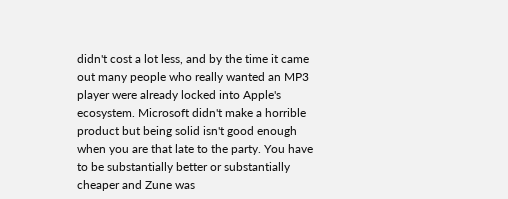didn't cost a lot less, and by the time it came out many people who really wanted an MP3 player were already locked into Apple's ecosystem. Microsoft didn't make a horrible product but being solid isn't good enough when you are that late to the party. You have to be substantially better or substantially cheaper and Zune was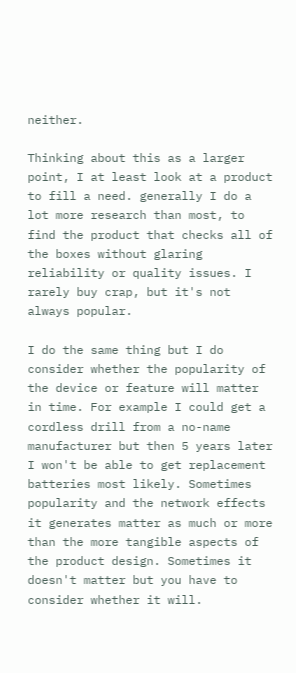neither.

Thinking about this as a larger point, I at least look at a product to fill a need. generally I do a lot more research than most, to find the product that checks all of the boxes without glaring reliability or quality issues. I rarely buy crap, but it's not always popular.

I do the same thing but I do consider whether the popularity of the device or feature will matter in time. For example I could get a cordless drill from a no-name manufacturer but then 5 years later I won't be able to get replacement batteries most likely. Sometimes popularity and the network effects it generates matter as much or more than the more tangible aspects of the product design. Sometimes it doesn't matter but you have to consider whether it will.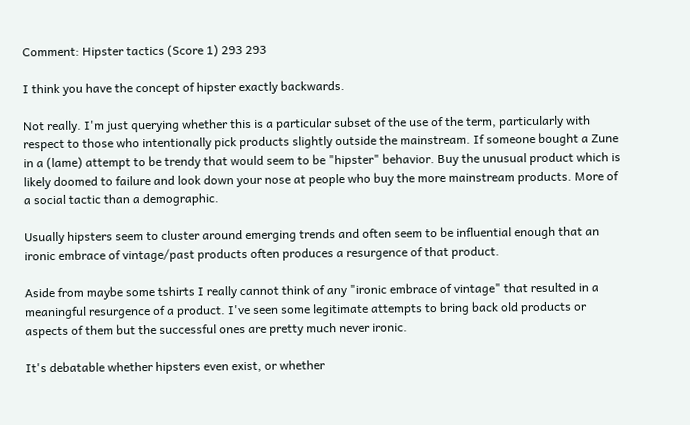Comment: Hipster tactics (Score 1) 293 293

I think you have the concept of hipster exactly backwards.

Not really. I'm just querying whether this is a particular subset of the use of the term, particularly with respect to those who intentionally pick products slightly outside the mainstream. If someone bought a Zune in a (lame) attempt to be trendy that would seem to be "hipster" behavior. Buy the unusual product which is likely doomed to failure and look down your nose at people who buy the more mainstream products. More of a social tactic than a demographic.

Usually hipsters seem to cluster around emerging trends and often seem to be influential enough that an ironic embrace of vintage/past products often produces a resurgence of that product.

Aside from maybe some tshirts I really cannot think of any "ironic embrace of vintage" that resulted in a meaningful resurgence of a product. I've seen some legitimate attempts to bring back old products or aspects of them but the successful ones are pretty much never ironic.

It's debatable whether hipsters even exist, or whether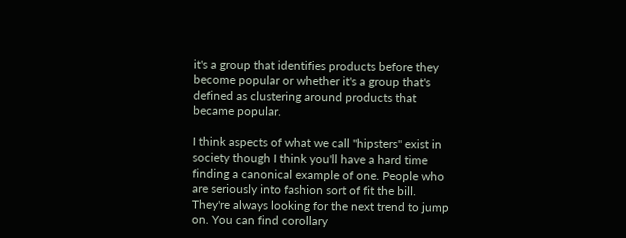it's a group that identifies products before they become popular or whether it's a group that's defined as clustering around products that became popular.

I think aspects of what we call "hipsters" exist in society though I think you'll have a hard time finding a canonical example of one. People who are seriously into fashion sort of fit the bill. They're always looking for the next trend to jump on. You can find corollary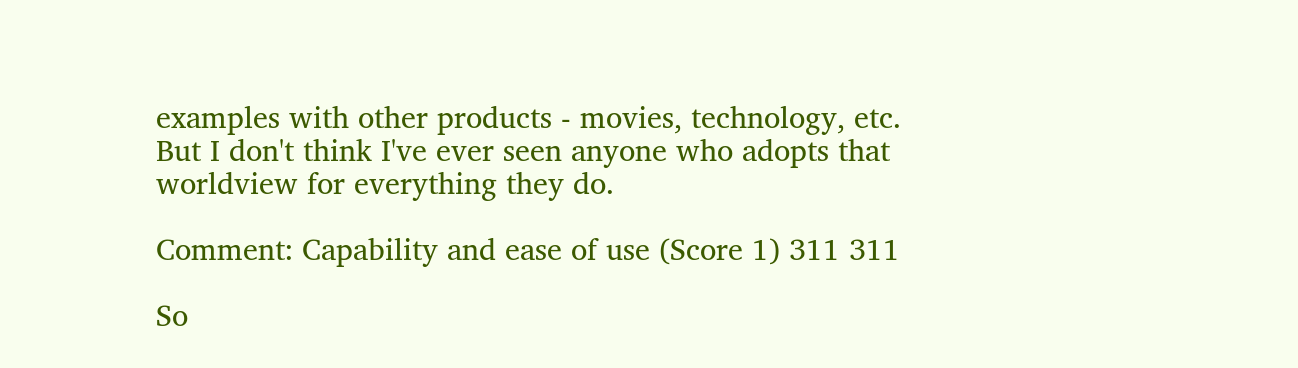examples with other products - movies, technology, etc. But I don't think I've ever seen anyone who adopts that worldview for everything they do.

Comment: Capability and ease of use (Score 1) 311 311

So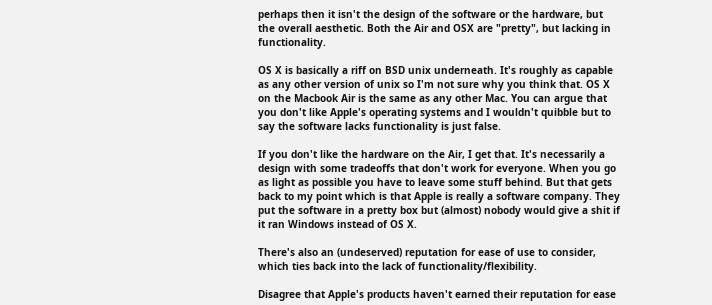perhaps then it isn't the design of the software or the hardware, but the overall aesthetic. Both the Air and OSX are "pretty", but lacking in functionality.

OS X is basically a riff on BSD unix underneath. It's roughly as capable as any other version of unix so I'm not sure why you think that. OS X on the Macbook Air is the same as any other Mac. You can argue that you don't like Apple's operating systems and I wouldn't quibble but to say the software lacks functionality is just false.

If you don't like the hardware on the Air, I get that. It's necessarily a design with some tradeoffs that don't work for everyone. When you go as light as possible you have to leave some stuff behind. But that gets back to my point which is that Apple is really a software company. They put the software in a pretty box but (almost) nobody would give a shit if it ran Windows instead of OS X.

There's also an (undeserved) reputation for ease of use to consider, which ties back into the lack of functionality/flexibility.

Disagree that Apple's products haven't earned their reputation for ease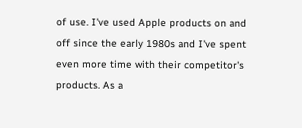of use. I've used Apple products on and off since the early 1980s and I've spent even more time with their competitor's products. As a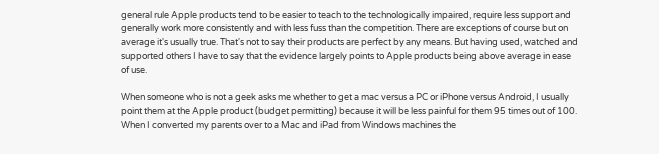general rule Apple products tend to be easier to teach to the technologically impaired, require less support and generally work more consistently and with less fuss than the competition. There are exceptions of course but on average it's usually true. That's not to say their products are perfect by any means. But having used, watched and supported others I have to say that the evidence largely points to Apple products being above average in ease of use.

When someone who is not a geek asks me whether to get a mac versus a PC or iPhone versus Android, I usually point them at the Apple product (budget permitting) because it will be less painful for them 95 times out of 100. When I converted my parents over to a Mac and iPad from Windows machines the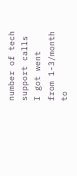number of tech support calls I got went from 1-3/month to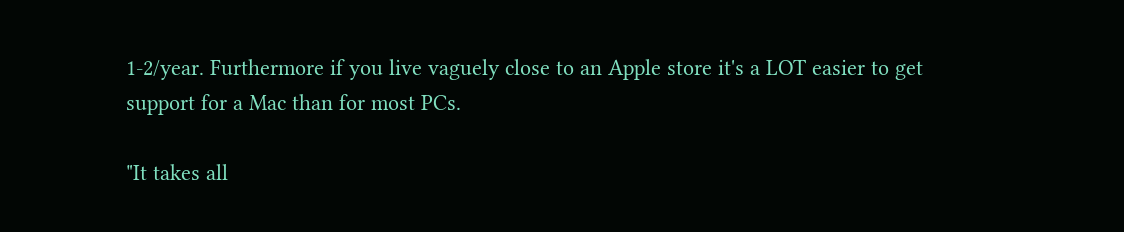1-2/year. Furthermore if you live vaguely close to an Apple store it's a LOT easier to get support for a Mac than for most PCs.

"It takes all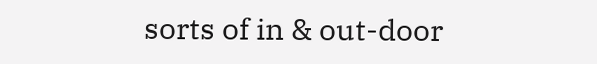sorts of in & out-door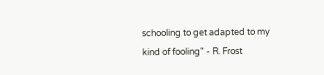schooling to get adapted to my kind of fooling" - R. Frost